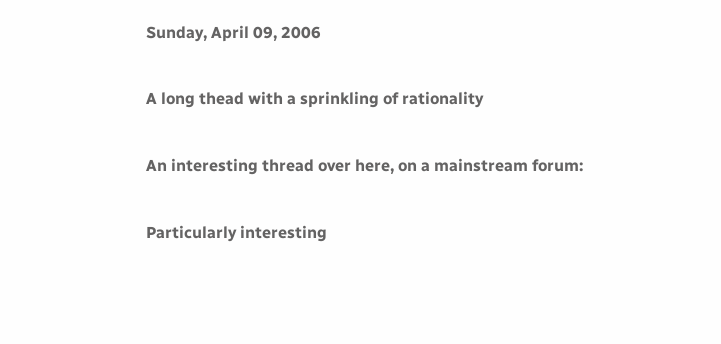Sunday, April 09, 2006

A long thead with a sprinkling of rationality

An interesting thread over here, on a mainstream forum:

Particularly interesting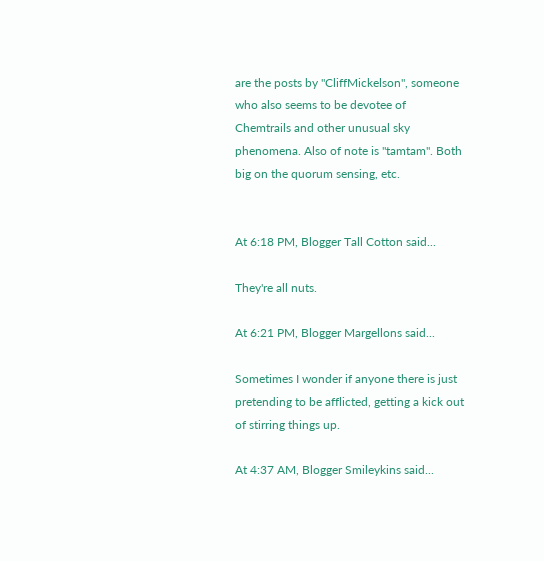are the posts by "CliffMickelson", someone who also seems to be devotee of Chemtrails and other unusual sky phenomena. Also of note is "tamtam". Both big on the quorum sensing, etc.


At 6:18 PM, Blogger Tall Cotton said...

They're all nuts.

At 6:21 PM, Blogger Margellons said...

Sometimes I wonder if anyone there is just pretending to be afflicted, getting a kick out of stirring things up.

At 4:37 AM, Blogger Smileykins said...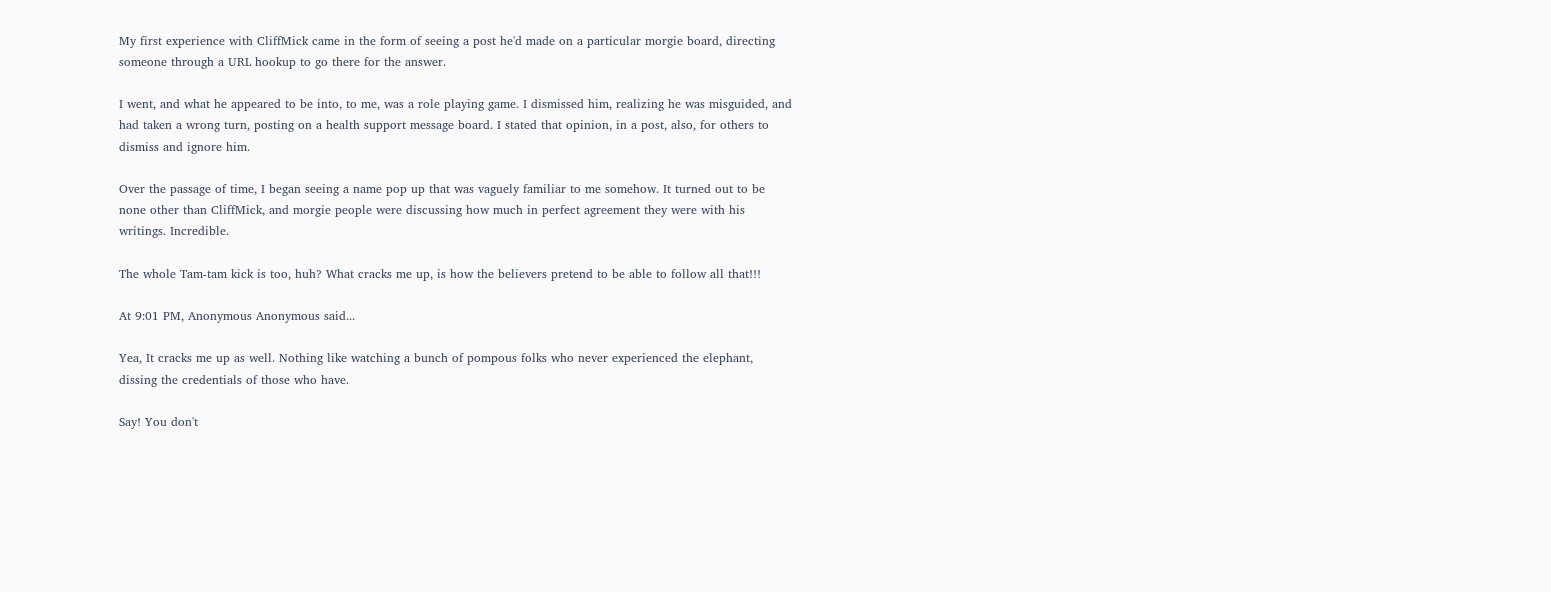My first experience with CliffMick came in the form of seeing a post he'd made on a particular morgie board, directing someone through a URL hookup to go there for the answer.

I went, and what he appeared to be into, to me, was a role playing game. I dismissed him, realizing he was misguided, and had taken a wrong turn, posting on a health support message board. I stated that opinion, in a post, also, for others to dismiss and ignore him.

Over the passage of time, I began seeing a name pop up that was vaguely familiar to me somehow. It turned out to be none other than CliffMick, and morgie people were discussing how much in perfect agreement they were with his writings. Incredible.

The whole Tam-tam kick is too, huh? What cracks me up, is how the believers pretend to be able to follow all that!!!

At 9:01 PM, Anonymous Anonymous said...

Yea, It cracks me up as well. Nothing like watching a bunch of pompous folks who never experienced the elephant, dissing the credentials of those who have.

Say! You don't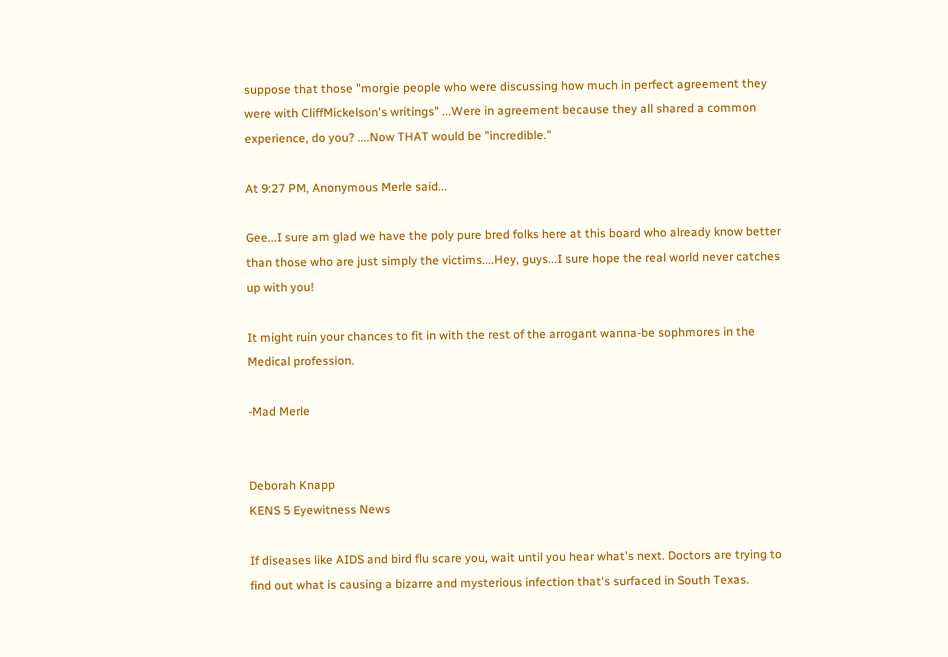suppose that those "morgie people who were discussing how much in perfect agreement they were with CliffMickelson's writings" ...Were in agreement because they all shared a common experience, do you? ....Now THAT would be "incredible."

At 9:27 PM, Anonymous Merle said...

Gee...I sure am glad we have the poly pure bred folks here at this board who already know better than those who are just simply the victims....Hey, guys...I sure hope the real world never catches up with you!

It might ruin your chances to fit in with the rest of the arrogant wanna-be sophmores in the Medical profession.

-Mad Merle


Deborah Knapp
KENS 5 Eyewitness News

If diseases like AIDS and bird flu scare you, wait until you hear what's next. Doctors are trying to find out what is causing a bizarre and mysterious infection that's surfaced in South Texas.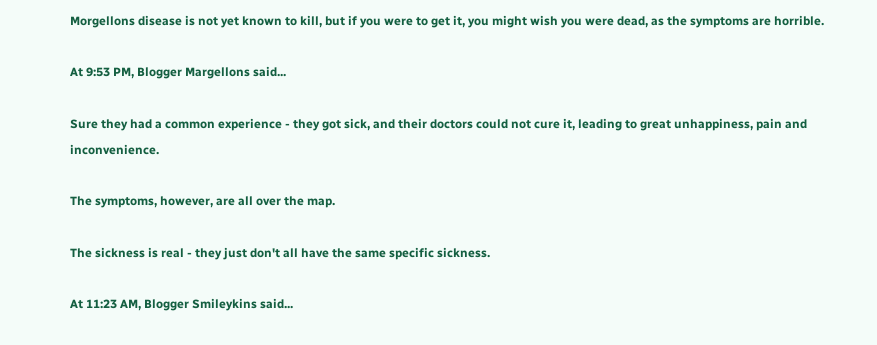Morgellons disease is not yet known to kill, but if you were to get it, you might wish you were dead, as the symptoms are horrible.

At 9:53 PM, Blogger Margellons said...

Sure they had a common experience - they got sick, and their doctors could not cure it, leading to great unhappiness, pain and inconvenience.

The symptoms, however, are all over the map.

The sickness is real - they just don't all have the same specific sickness.

At 11:23 AM, Blogger Smileykins said...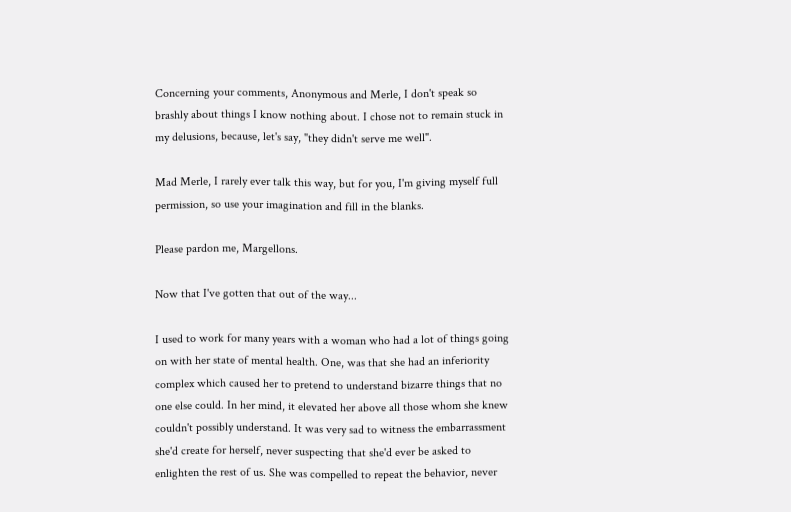Concerning your comments, Anonymous and Merle, I don't speak so brashly about things I know nothing about. I chose not to remain stuck in my delusions, because, let's say, "they didn't serve me well".

Mad Merle, I rarely ever talk this way, but for you, I'm giving myself full permission, so use your imagination and fill in the blanks.

Please pardon me, Margellons.

Now that I've gotten that out of the way...

I used to work for many years with a woman who had a lot of things going on with her state of mental health. One, was that she had an inferiority complex which caused her to pretend to understand bizarre things that no one else could. In her mind, it elevated her above all those whom she knew couldn't possibly understand. It was very sad to witness the embarrassment she'd create for herself, never suspecting that she'd ever be asked to enlighten the rest of us. She was compelled to repeat the behavior, never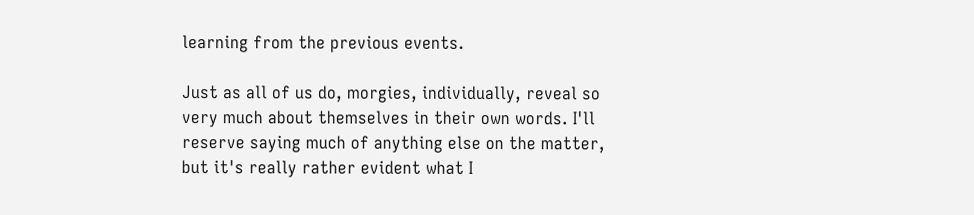learning from the previous events.

Just as all of us do, morgies, individually, reveal so very much about themselves in their own words. I'll reserve saying much of anything else on the matter, but it's really rather evident what I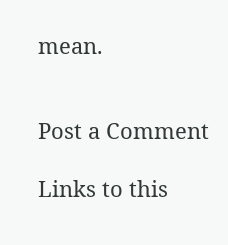mean.


Post a Comment

Links to this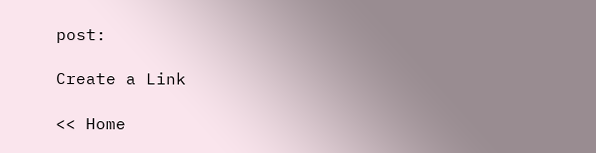post:

Create a Link

<< Home